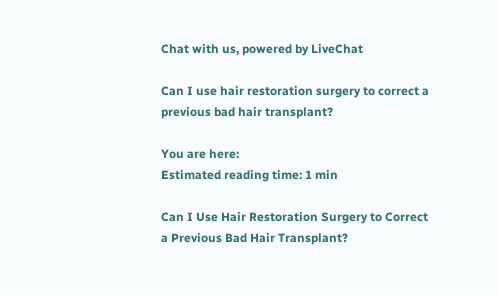Chat with us, powered by LiveChat

Can I use hair restoration surgery to correct a previous bad hair transplant?

You are here:
Estimated reading time: 1 min

Can I Use Hair Restoration Surgery to Correct a Previous Bad Hair Transplant?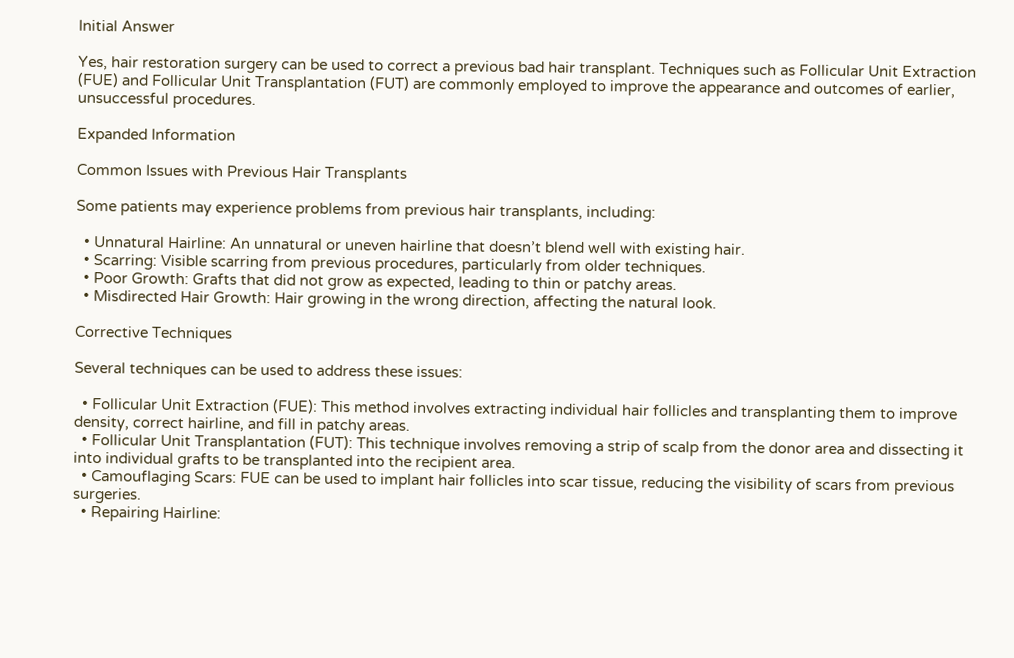Initial Answer

Yes, hair restoration surgery can be used to correct a previous bad hair transplant. Techniques such as Follicular Unit Extraction (FUE) and Follicular Unit Transplantation (FUT) are commonly employed to improve the appearance and outcomes of earlier, unsuccessful procedures.

Expanded Information

Common Issues with Previous Hair Transplants

Some patients may experience problems from previous hair transplants, including:

  • Unnatural Hairline: An unnatural or uneven hairline that doesn’t blend well with existing hair.
  • Scarring: Visible scarring from previous procedures, particularly from older techniques.
  • Poor Growth: Grafts that did not grow as expected, leading to thin or patchy areas.
  • Misdirected Hair Growth: Hair growing in the wrong direction, affecting the natural look.

Corrective Techniques

Several techniques can be used to address these issues:

  • Follicular Unit Extraction (FUE): This method involves extracting individual hair follicles and transplanting them to improve density, correct hairline, and fill in patchy areas.
  • Follicular Unit Transplantation (FUT): This technique involves removing a strip of scalp from the donor area and dissecting it into individual grafts to be transplanted into the recipient area.
  • Camouflaging Scars: FUE can be used to implant hair follicles into scar tissue, reducing the visibility of scars from previous surgeries.
  • Repairing Hairline: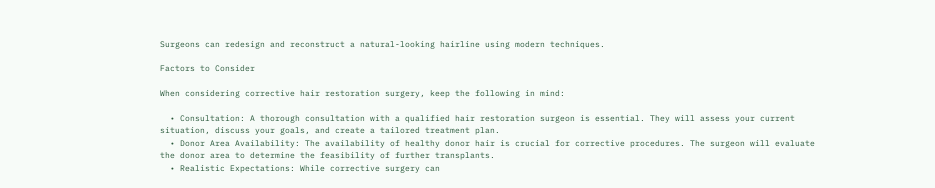Surgeons can redesign and reconstruct a natural-looking hairline using modern techniques.

Factors to Consider

When considering corrective hair restoration surgery, keep the following in mind:

  • Consultation: A thorough consultation with a qualified hair restoration surgeon is essential. They will assess your current situation, discuss your goals, and create a tailored treatment plan.
  • Donor Area Availability: The availability of healthy donor hair is crucial for corrective procedures. The surgeon will evaluate the donor area to determine the feasibility of further transplants.
  • Realistic Expectations: While corrective surgery can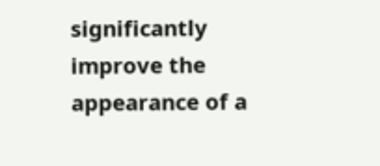significantly improve the appearance of a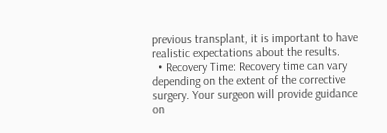previous transplant, it is important to have realistic expectations about the results.
  • Recovery Time: Recovery time can vary depending on the extent of the corrective surgery. Your surgeon will provide guidance on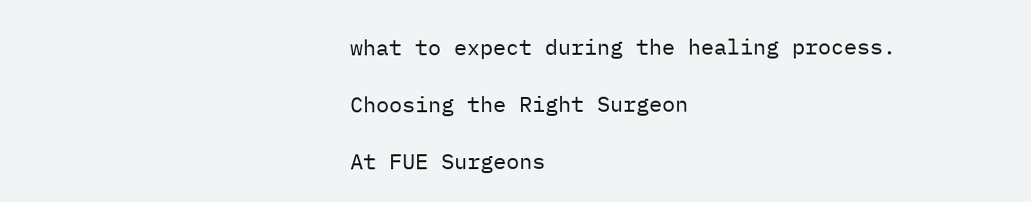what to expect during the healing process.

Choosing the Right Surgeon

At FUE Surgeons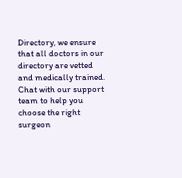Directory, we ensure that all doctors in our directory are vetted and medically trained. Chat with our support team to help you choose the right surgeon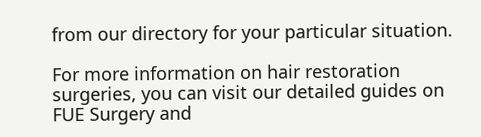from our directory for your particular situation.

For more information on hair restoration surgeries, you can visit our detailed guides on FUE Surgery and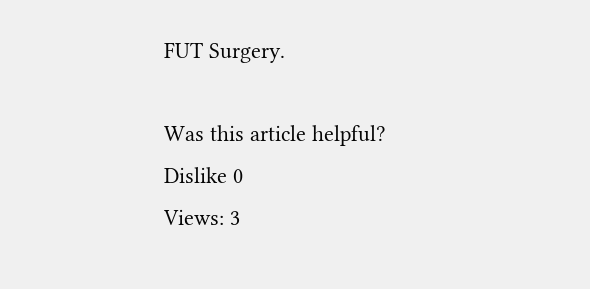FUT Surgery.

Was this article helpful?
Dislike 0
Views: 3